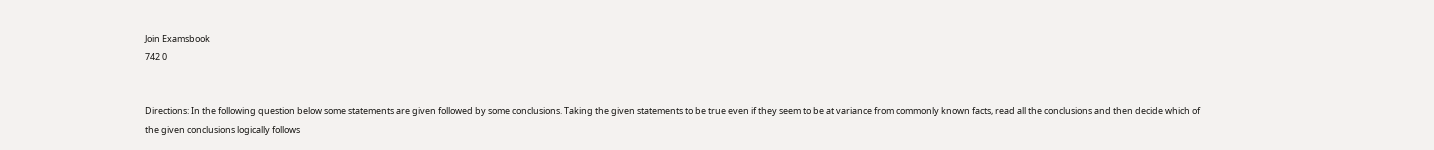Join Examsbook
742 0


Directions: In the following question below some statements are given followed by some conclusions. Taking the given statements to be true even if they seem to be at variance from commonly known facts, read all the conclusions and then decide which of the given conclusions logically follows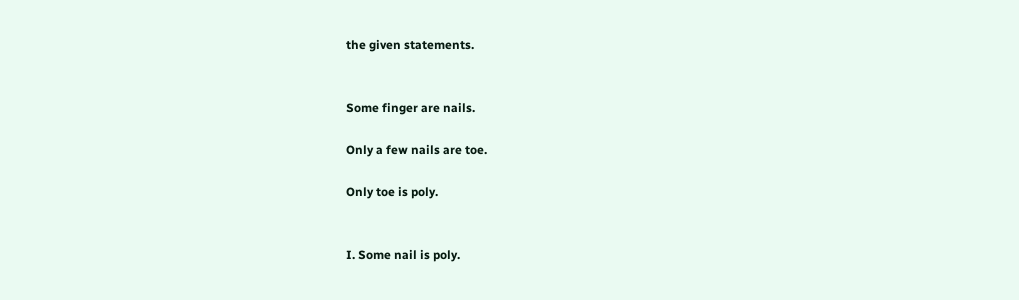the given statements.


Some finger are nails.

Only a few nails are toe.

Only toe is poly.


I. Some nail is poly.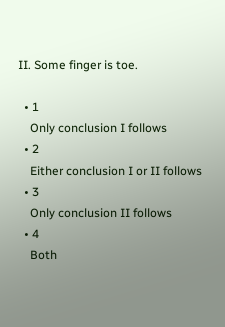II. Some finger is toe.

  • 1
    Only conclusion I follows
  • 2
    Either conclusion I or II follows
  • 3
    Only conclusion II follows
  • 4
    Both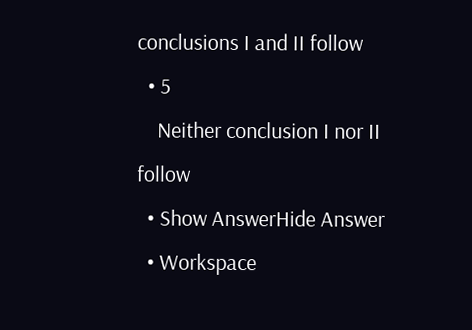conclusions I and II follow
  • 5
    Neither conclusion I nor II follow
  • Show AnswerHide Answer
  • Workspace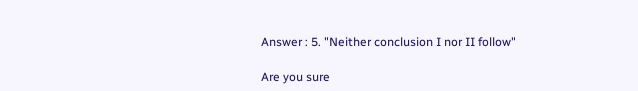Answer : 5. "Neither conclusion I nor II follow"

Are you sure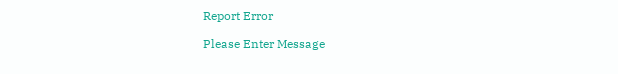Report Error

Please Enter Message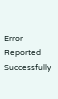Error Reported Successfully